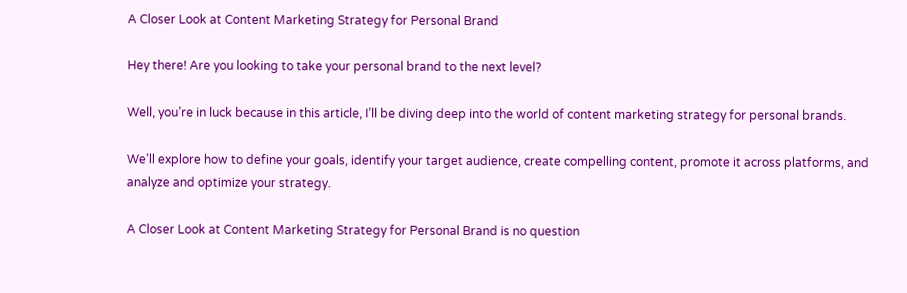A Closer Look at Content Marketing Strategy for Personal Brand

Hey there! Are you looking to take your personal brand to the next level?

Well, you’re in luck because in this article, I’ll be diving deep into the world of content marketing strategy for personal brands.

We’ll explore how to define your goals, identify your target audience, create compelling content, promote it across platforms, and analyze and optimize your strategy.

A Closer Look at Content Marketing Strategy for Personal Brand is no question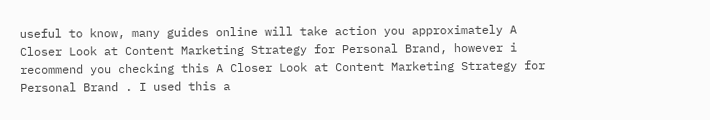useful to know, many guides online will take action you approximately A Closer Look at Content Marketing Strategy for Personal Brand, however i recommend you checking this A Closer Look at Content Marketing Strategy for Personal Brand . I used this a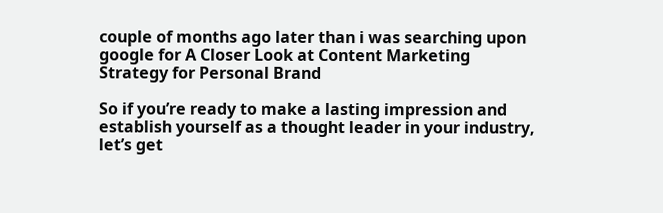couple of months ago later than i was searching upon google for A Closer Look at Content Marketing Strategy for Personal Brand

So if you’re ready to make a lasting impression and establish yourself as a thought leader in your industry, let’s get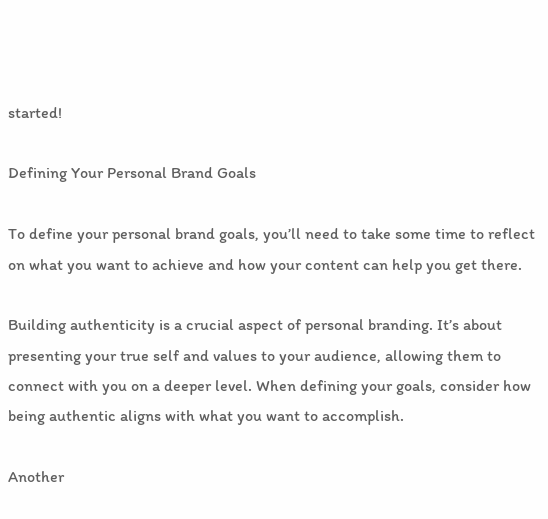started!

Defining Your Personal Brand Goals

To define your personal brand goals, you’ll need to take some time to reflect on what you want to achieve and how your content can help you get there.

Building authenticity is a crucial aspect of personal branding. It’s about presenting your true self and values to your audience, allowing them to connect with you on a deeper level. When defining your goals, consider how being authentic aligns with what you want to accomplish.

Another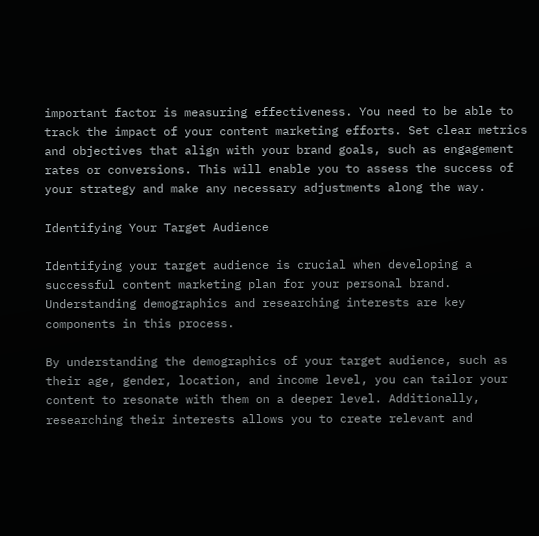important factor is measuring effectiveness. You need to be able to track the impact of your content marketing efforts. Set clear metrics and objectives that align with your brand goals, such as engagement rates or conversions. This will enable you to assess the success of your strategy and make any necessary adjustments along the way.

Identifying Your Target Audience

Identifying your target audience is crucial when developing a successful content marketing plan for your personal brand. Understanding demographics and researching interests are key components in this process.

By understanding the demographics of your target audience, such as their age, gender, location, and income level, you can tailor your content to resonate with them on a deeper level. Additionally, researching their interests allows you to create relevant and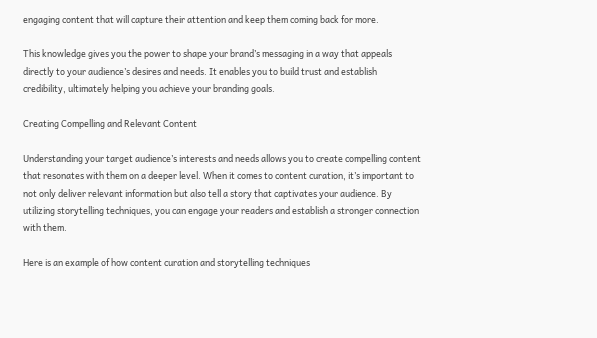engaging content that will capture their attention and keep them coming back for more.

This knowledge gives you the power to shape your brand’s messaging in a way that appeals directly to your audience’s desires and needs. It enables you to build trust and establish credibility, ultimately helping you achieve your branding goals.

Creating Compelling and Relevant Content

Understanding your target audience’s interests and needs allows you to create compelling content that resonates with them on a deeper level. When it comes to content curation, it’s important to not only deliver relevant information but also tell a story that captivates your audience. By utilizing storytelling techniques, you can engage your readers and establish a stronger connection with them.

Here is an example of how content curation and storytelling techniques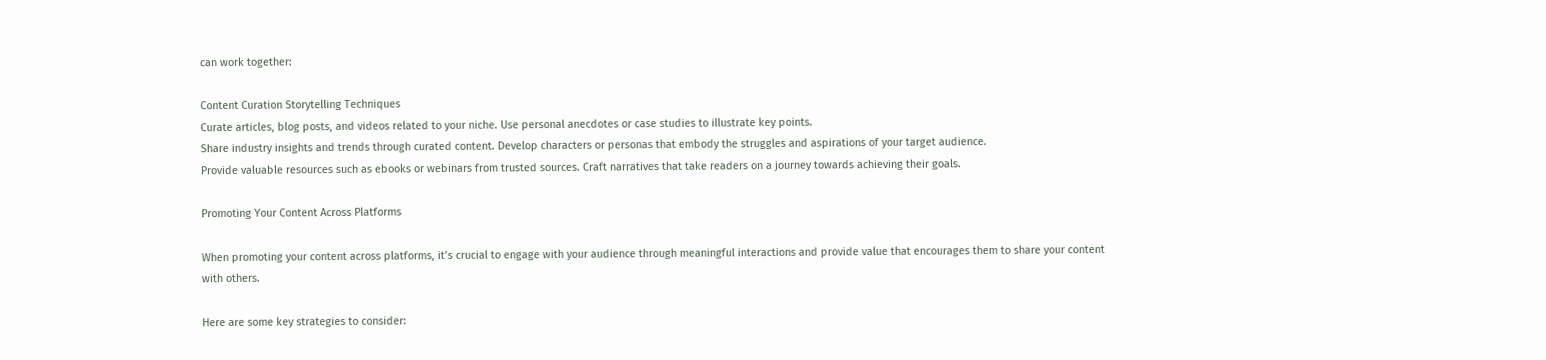can work together:

Content Curation Storytelling Techniques
Curate articles, blog posts, and videos related to your niche. Use personal anecdotes or case studies to illustrate key points.
Share industry insights and trends through curated content. Develop characters or personas that embody the struggles and aspirations of your target audience.
Provide valuable resources such as ebooks or webinars from trusted sources. Craft narratives that take readers on a journey towards achieving their goals.

Promoting Your Content Across Platforms

When promoting your content across platforms, it’s crucial to engage with your audience through meaningful interactions and provide value that encourages them to share your content with others.

Here are some key strategies to consider: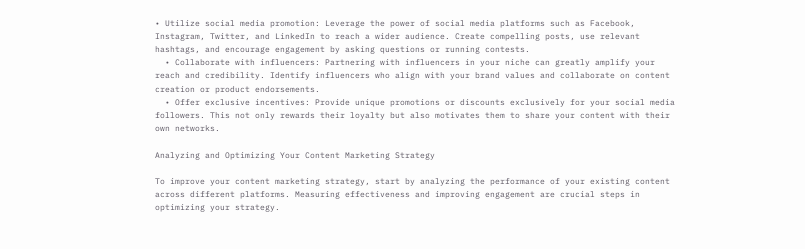• Utilize social media promotion: Leverage the power of social media platforms such as Facebook, Instagram, Twitter, and LinkedIn to reach a wider audience. Create compelling posts, use relevant hashtags, and encourage engagement by asking questions or running contests.
  • Collaborate with influencers: Partnering with influencers in your niche can greatly amplify your reach and credibility. Identify influencers who align with your brand values and collaborate on content creation or product endorsements.
  • Offer exclusive incentives: Provide unique promotions or discounts exclusively for your social media followers. This not only rewards their loyalty but also motivates them to share your content with their own networks.

Analyzing and Optimizing Your Content Marketing Strategy

To improve your content marketing strategy, start by analyzing the performance of your existing content across different platforms. Measuring effectiveness and improving engagement are crucial steps in optimizing your strategy.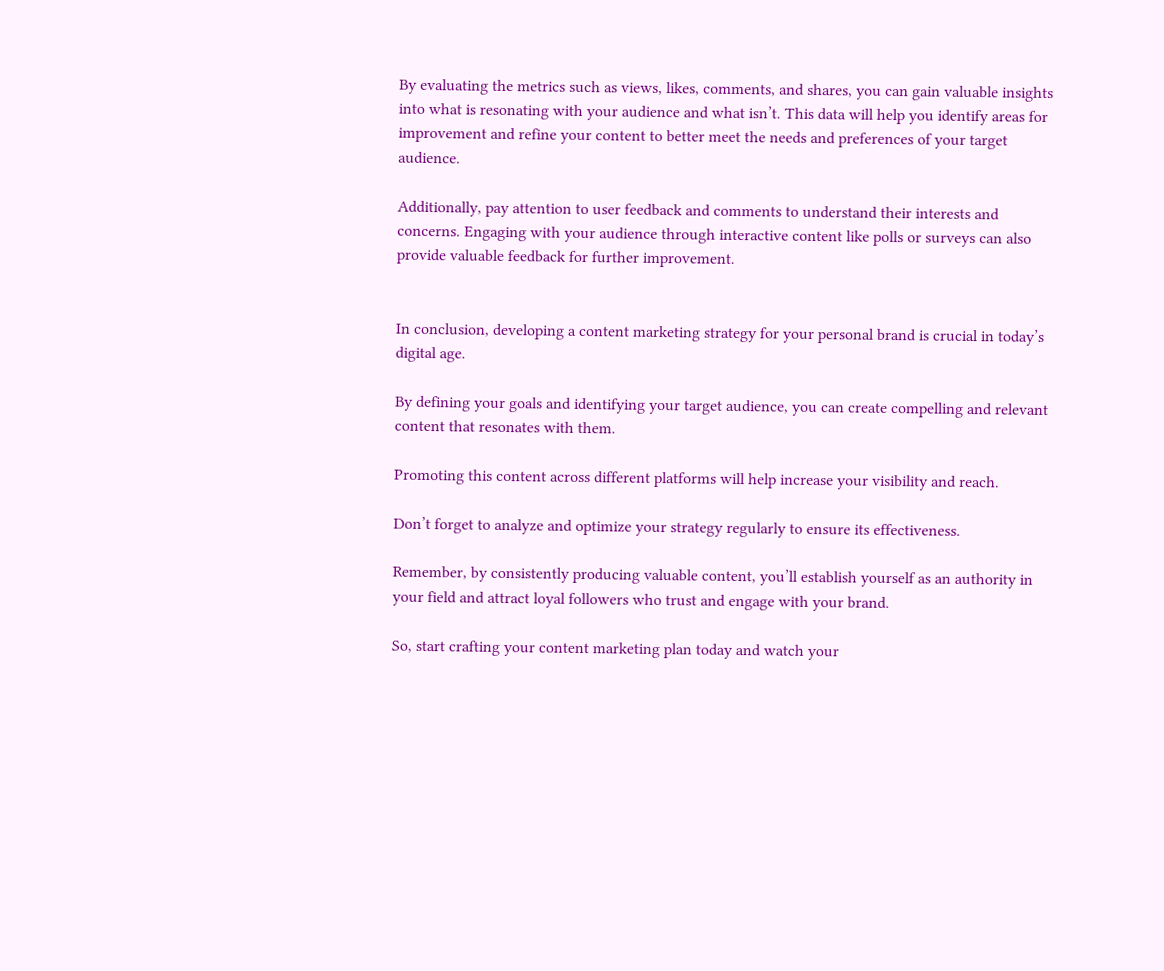By evaluating the metrics such as views, likes, comments, and shares, you can gain valuable insights into what is resonating with your audience and what isn’t. This data will help you identify areas for improvement and refine your content to better meet the needs and preferences of your target audience.

Additionally, pay attention to user feedback and comments to understand their interests and concerns. Engaging with your audience through interactive content like polls or surveys can also provide valuable feedback for further improvement.


In conclusion, developing a content marketing strategy for your personal brand is crucial in today’s digital age.

By defining your goals and identifying your target audience, you can create compelling and relevant content that resonates with them.

Promoting this content across different platforms will help increase your visibility and reach.

Don’t forget to analyze and optimize your strategy regularly to ensure its effectiveness.

Remember, by consistently producing valuable content, you’ll establish yourself as an authority in your field and attract loyal followers who trust and engage with your brand.

So, start crafting your content marketing plan today and watch your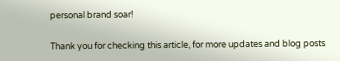personal brand soar!

Thank you for checking this article, for more updates and blog posts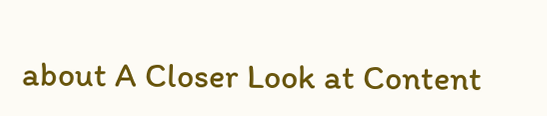about A Closer Look at Content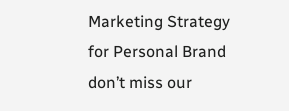Marketing Strategy for Personal Brand don’t miss our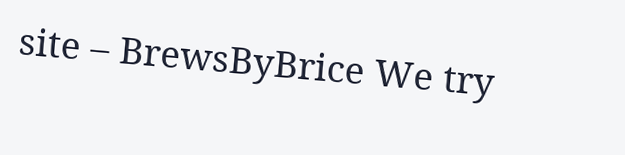site – BrewsByBrice We try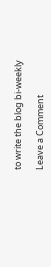to write the blog bi-weekly

Leave a Comment